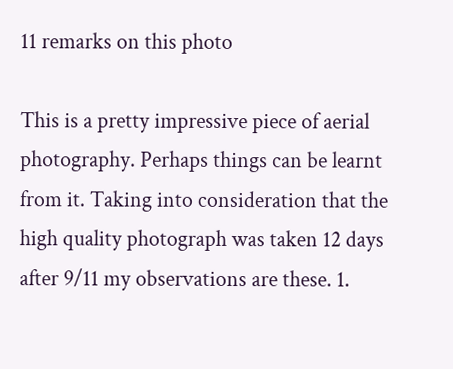11 remarks on this photo

This is a pretty impressive piece of aerial photography. Perhaps things can be learnt from it. Taking into consideration that the high quality photograph was taken 12 days after 9/11 my observations are these. 1.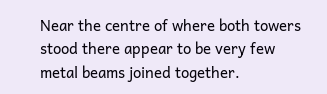Near the centre of where both towers stood there appear to be very few metal beams joined together.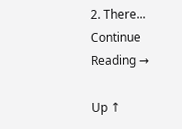2. There... Continue Reading →

Up ↑